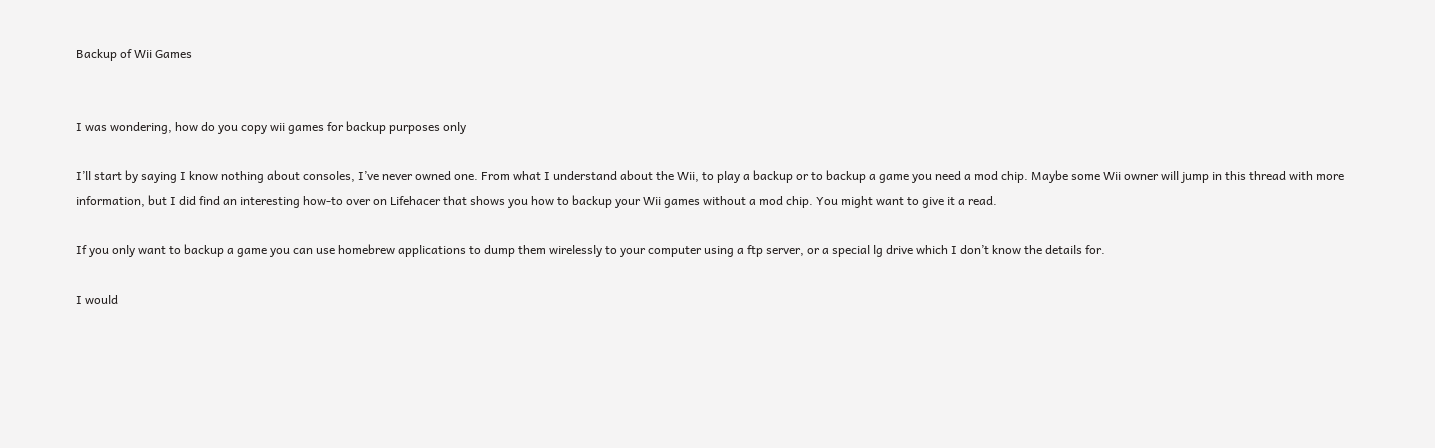Backup of Wii Games


I was wondering, how do you copy wii games for backup purposes only

I’ll start by saying I know nothing about consoles, I’ve never owned one. From what I understand about the Wii, to play a backup or to backup a game you need a mod chip. Maybe some Wii owner will jump in this thread with more information, but I did find an interesting how-to over on Lifehacer that shows you how to backup your Wii games without a mod chip. You might want to give it a read.

If you only want to backup a game you can use homebrew applications to dump them wirelessly to your computer using a ftp server, or a special lg drive which I don’t know the details for.

I would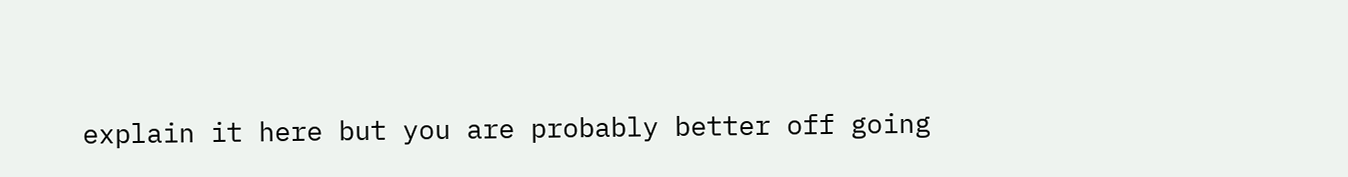explain it here but you are probably better off going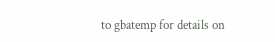to gbatemp for details on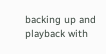backing up and playback with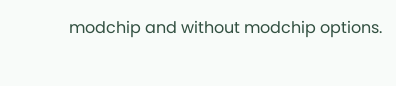modchip and without modchip options.